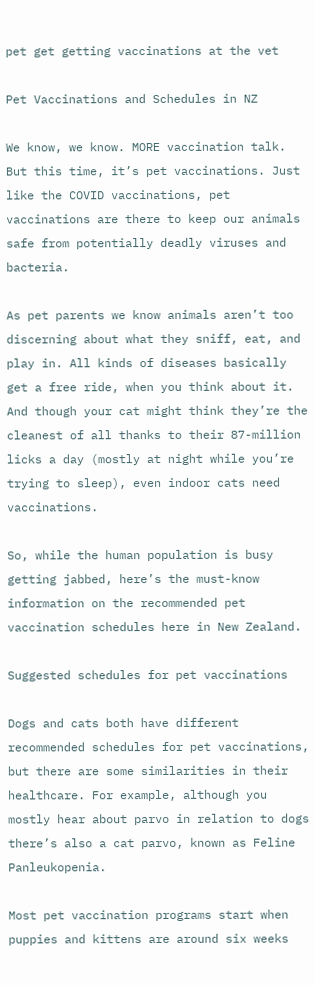pet get getting vaccinations at the vet

Pet Vaccinations and Schedules in NZ

We know, we know. MORE vaccination talk. But this time, it’s pet vaccinations. Just like the COVID vaccinations, pet vaccinations are there to keep our animals safe from potentially deadly viruses and bacteria.

As pet parents we know animals aren’t too discerning about what they sniff, eat, and play in. All kinds of diseases basically get a free ride, when you think about it. And though your cat might think they’re the cleanest of all thanks to their 87-million licks a day (mostly at night while you’re trying to sleep), even indoor cats need vaccinations.

So, while the human population is busy getting jabbed, here’s the must-know information on the recommended pet vaccination schedules here in New Zealand.

Suggested schedules for pet vaccinations

Dogs and cats both have different recommended schedules for pet vaccinations, but there are some similarities in their healthcare. For example, although you mostly hear about parvo in relation to dogs there’s also a cat parvo, known as Feline Panleukopenia.

Most pet vaccination programs start when puppies and kittens are around six weeks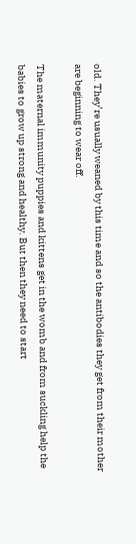old. They’re usually weaned by this time and so the antibodies they get from their mother are beginning to wear off.

The maternal immunity puppies and kittens get in the womb and from suckling help the babies to grow up strong and healthy. But then they need to start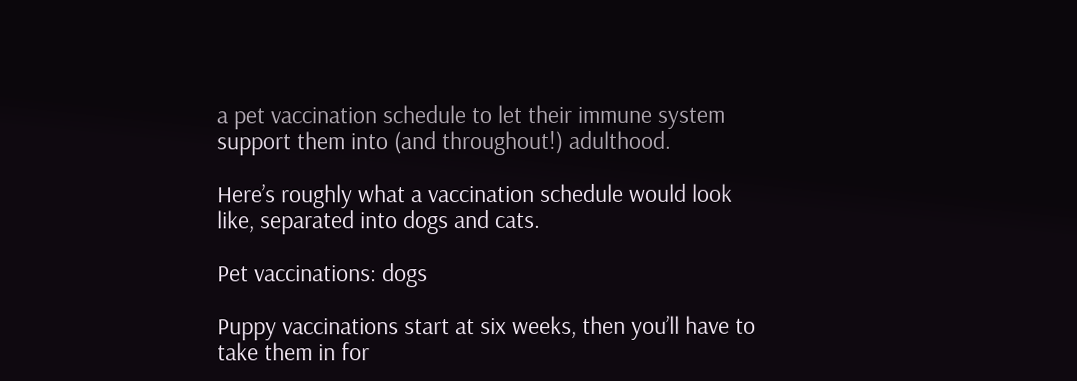a pet vaccination schedule to let their immune system support them into (and throughout!) adulthood.

Here’s roughly what a vaccination schedule would look like, separated into dogs and cats.

Pet vaccinations: dogs

Puppy vaccinations start at six weeks, then you’ll have to take them in for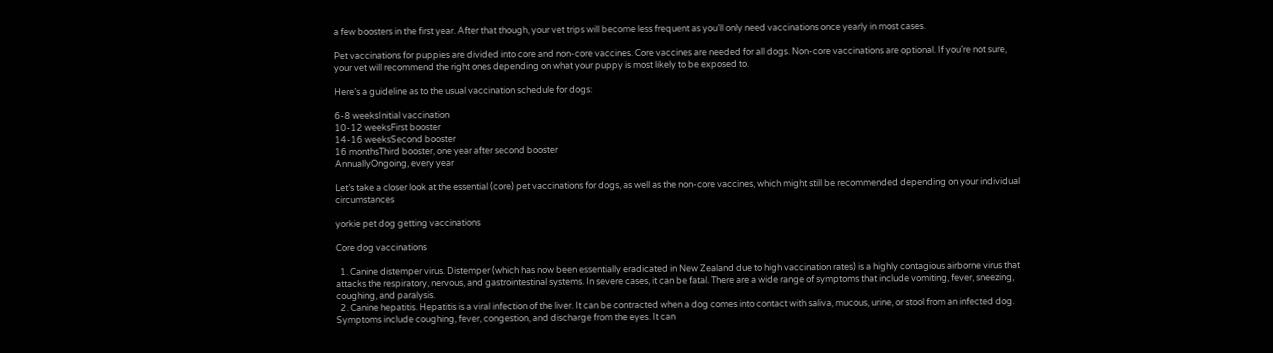a few boosters in the first year. After that though, your vet trips will become less frequent as you’ll only need vaccinations once yearly in most cases.

Pet vaccinations for puppies are divided into core and non-core vaccines. Core vaccines are needed for all dogs. Non-core vaccinations are optional. If you’re not sure, your vet will recommend the right ones depending on what your puppy is most likely to be exposed to.

Here’s a guideline as to the usual vaccination schedule for dogs:

6-8 weeksInitial vaccination
10-12 weeksFirst booster
14-16 weeksSecond booster
16 monthsThird booster, one year after second booster
AnnuallyOngoing, every year

Let’s take a closer look at the essential (core) pet vaccinations for dogs, as well as the non-core vaccines, which might still be recommended depending on your individual circumstances

yorkie pet dog getting vaccinations

Core dog vaccinations

  1. Canine distemper virus. Distemper (which has now been essentially eradicated in New Zealand due to high vaccination rates) is a highly contagious airborne virus that attacks the respiratory, nervous, and gastrointestinal systems. In severe cases, it can be fatal. There are a wide range of symptoms that include vomiting, fever, sneezing, coughing, and paralysis.
  2. Canine hepatitis. Hepatitis is a viral infection of the liver. It can be contracted when a dog comes into contact with saliva, mucous, urine, or stool from an infected dog. Symptoms include coughing, fever, congestion, and discharge from the eyes. It can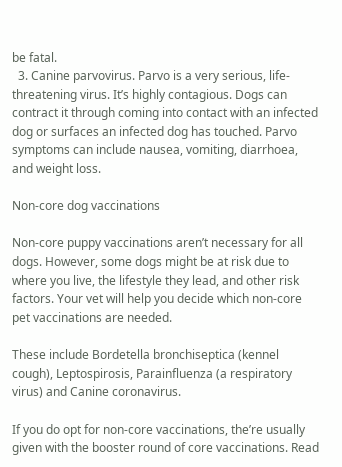be fatal.
  3. Canine parvovirus. Parvo is a very serious, life-threatening virus. It’s highly contagious. Dogs can contract it through coming into contact with an infected dog or surfaces an infected dog has touched. Parvo symptoms can include nausea, vomiting, diarrhoea, and weight loss.

Non-core dog vaccinations

Non-core puppy vaccinations aren’t necessary for all dogs. However, some dogs might be at risk due to where you live, the lifestyle they lead, and other risk factors. Your vet will help you decide which non-core pet vaccinations are needed.

These include Bordetella bronchiseptica (kennel cough), Leptospirosis, Parainfluenza (a respiratory virus) and Canine coronavirus.

If you do opt for non-core vaccinations, the’re usually given with the booster round of core vaccinations. Read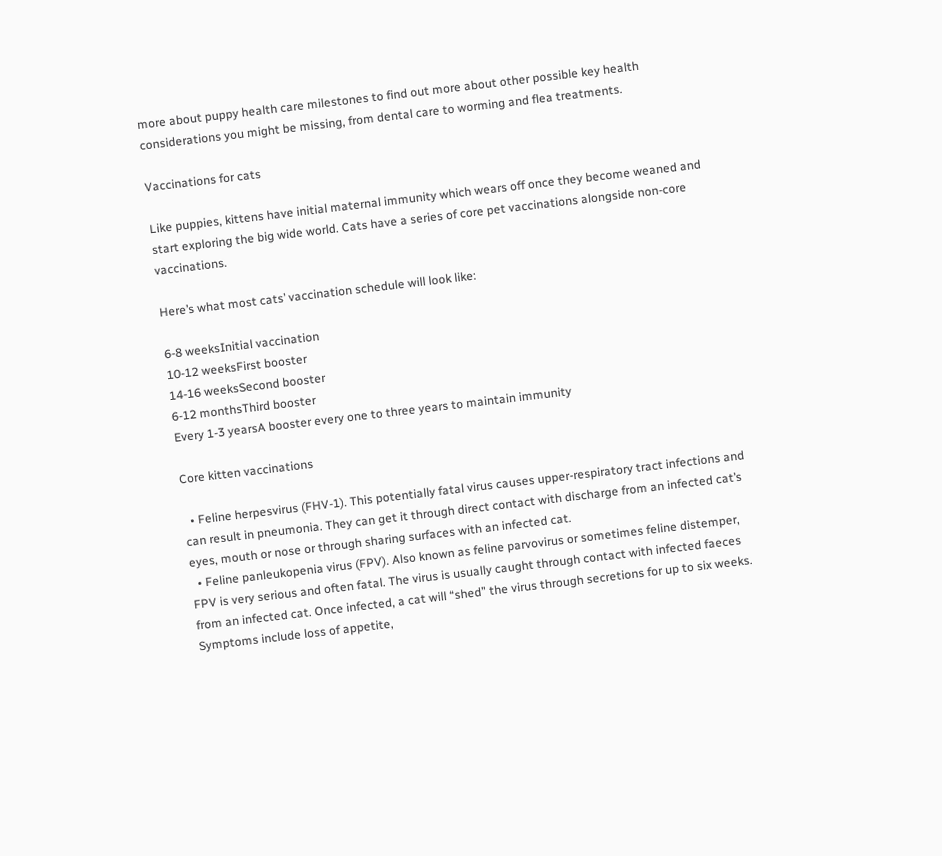more about puppy health care milestones to find out more about other possible key health considerations you might be missing, from dental care to worming and flea treatments.

Vaccinations for cats

Like puppies, kittens have initial maternal immunity which wears off once they become weaned and start exploring the big wide world. Cats have a series of core pet vaccinations alongside non-core vaccinations.

Here’s what most cats’ vaccination schedule will look like:

6-8 weeksInitial vaccination
10-12 weeksFirst booster
14-16 weeksSecond booster
6-12 monthsThird booster
Every 1-3 yearsA booster every one to three years to maintain immunity

Core kitten vaccinations

  • Feline herpesvirus (FHV-1). This potentially fatal virus causes upper-respiratory tract infections and can result in pneumonia. They can get it through direct contact with discharge from an infected cat’s eyes, mouth or nose or through sharing surfaces with an infected cat.
  • Feline panleukopenia virus (FPV). Also known as feline parvovirus or sometimes feline distemper, FPV is very serious and often fatal. The virus is usually caught through contact with infected faeces from an infected cat. Once infected, a cat will “shed” the virus through secretions for up to six weeks. Symptoms include loss of appetite,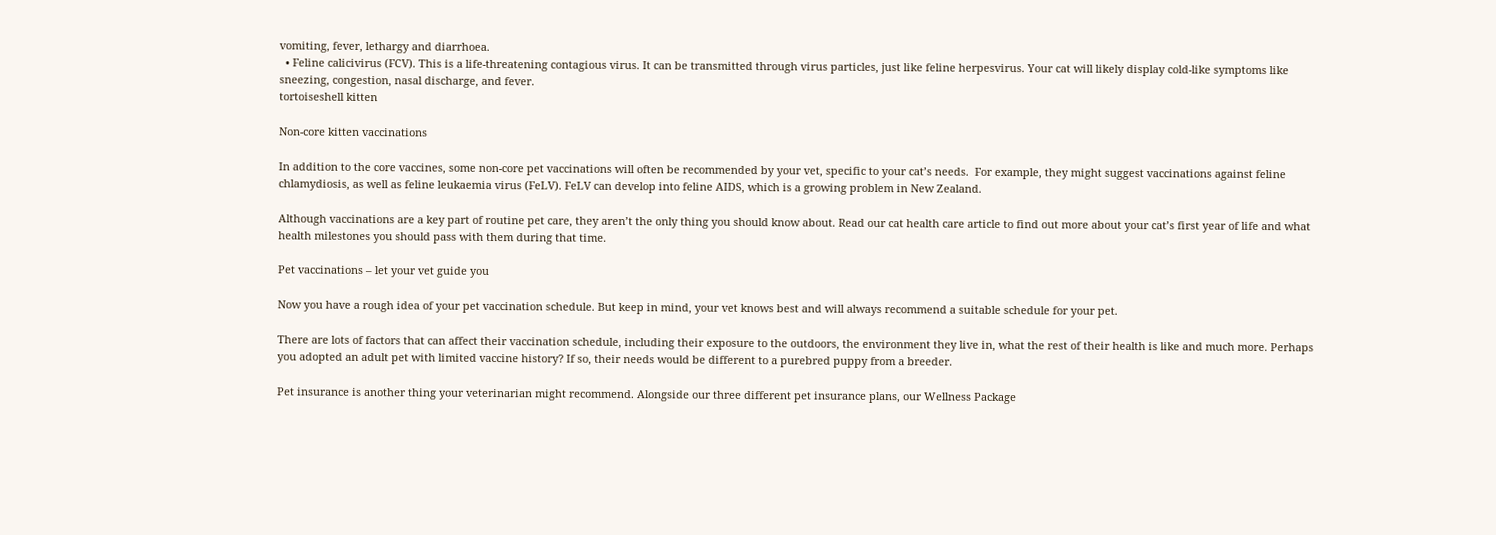vomiting, fever, lethargy and diarrhoea.
  • Feline calicivirus (FCV). This is a life-threatening contagious virus. It can be transmitted through virus particles, just like feline herpesvirus. Your cat will likely display cold-like symptoms like sneezing, congestion, nasal discharge, and fever.
tortoiseshell kitten

Non-core kitten vaccinations

In addition to the core vaccines, some non-core pet vaccinations will often be recommended by your vet, specific to your cat’s needs.  For example, they might suggest vaccinations against feline chlamydiosis, as well as feline leukaemia virus (FeLV). FeLV can develop into feline AIDS, which is a growing problem in New Zealand.

Although vaccinations are a key part of routine pet care, they aren’t the only thing you should know about. Read our cat health care article to find out more about your cat’s first year of life and what health milestones you should pass with them during that time.

Pet vaccinations – let your vet guide you

Now you have a rough idea of your pet vaccination schedule. But keep in mind, your vet knows best and will always recommend a suitable schedule for your pet.

There are lots of factors that can affect their vaccination schedule, including their exposure to the outdoors, the environment they live in, what the rest of their health is like and much more. Perhaps you adopted an adult pet with limited vaccine history? If so, their needs would be different to a purebred puppy from a breeder.

Pet insurance is another thing your veterinarian might recommend. Alongside our three different pet insurance plans, our Wellness Package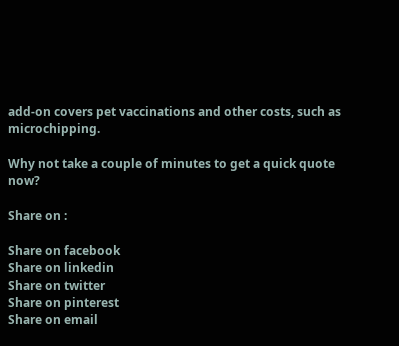add-on covers pet vaccinations and other costs, such as microchipping.

Why not take a couple of minutes to get a quick quote now?

Share on :

Share on facebook
Share on linkedin
Share on twitter
Share on pinterest
Share on email